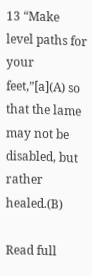13 “Make level paths for your feet,”[a](A) so that the lame may not be disabled, but rather healed.(B)

Read full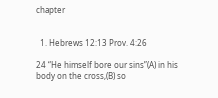chapter


  1. Hebrews 12:13 Prov. 4:26

24 “He himself bore our sins”(A) in his body on the cross,(B) so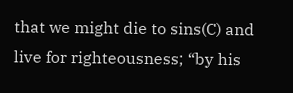that we might die to sins(C) and live for righteousness; “by his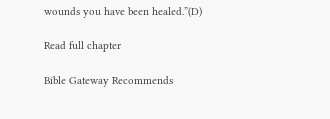wounds you have been healed.”(D)

Read full chapter

Bible Gateway Recommends